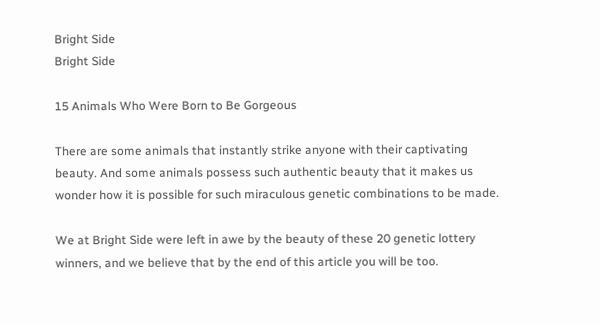Bright Side
Bright Side

15 Animals Who Were Born to Be Gorgeous

There are some animals that instantly strike anyone with their captivating beauty. And some animals possess such authentic beauty that it makes us wonder how it is possible for such miraculous genetic combinations to be made.

We at Bright Side were left in awe by the beauty of these 20 genetic lottery winners, and we believe that by the end of this article you will be too.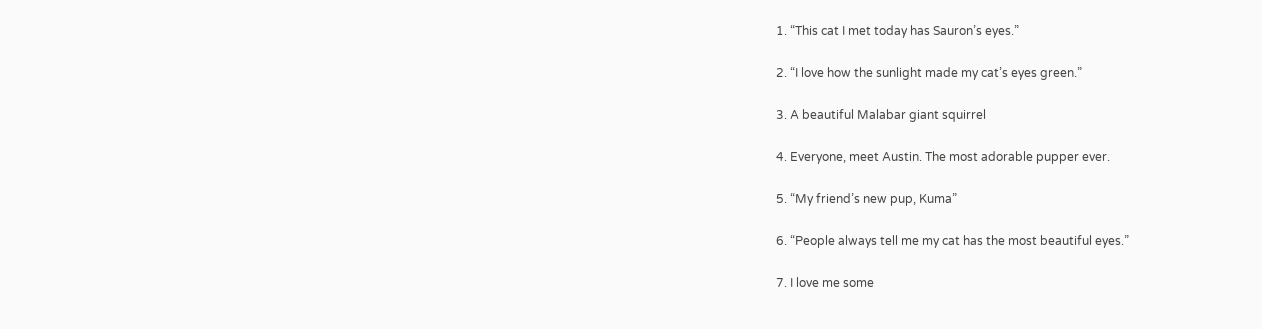1. “This cat I met today has Sauron’s eyes.”

2. “I love how the sunlight made my cat’s eyes green.”

3. A beautiful Malabar giant squirrel

4. Everyone, meet Austin. The most adorable pupper ever.

5. “My friend’s new pup, Kuma”

6. “People always tell me my cat has the most beautiful eyes.”

7. I love me some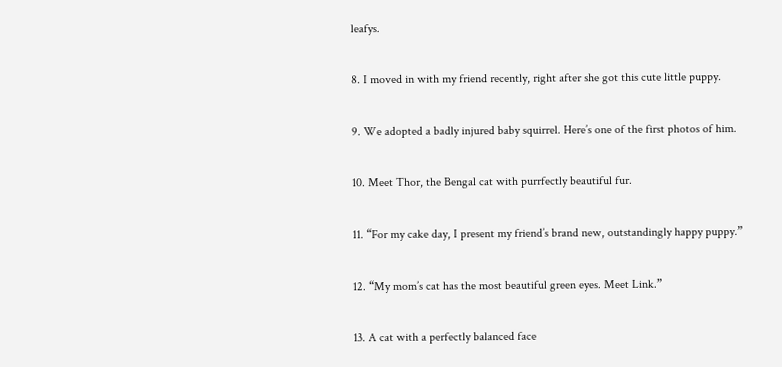leafys.

8. I moved in with my friend recently, right after she got this cute little puppy.

9. We adopted a badly injured baby squirrel. Here’s one of the first photos of him.

10. Meet Thor, the Bengal cat with purrfectly beautiful fur.

11. “For my cake day, I present my friend’s brand new, outstandingly happy puppy.”

12. “My mom’s cat has the most beautiful green eyes. Meet Link.”

13. A cat with a perfectly balanced face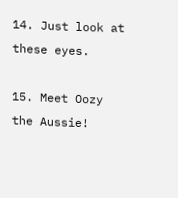14. Just look at these eyes.

15. Meet Oozy the Aussie!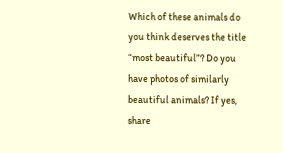Which of these animals do you think deserves the title “most beautiful”? Do you have photos of similarly beautiful animals? If yes, share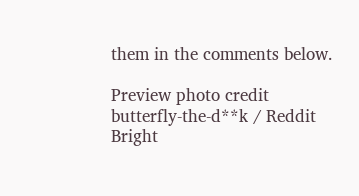them in the comments below.

Preview photo credit butterfly-the-d**k / Reddit
Bright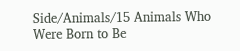Side/Animals/15 Animals Who Were Born to Be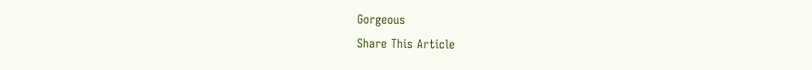Gorgeous
Share This Article